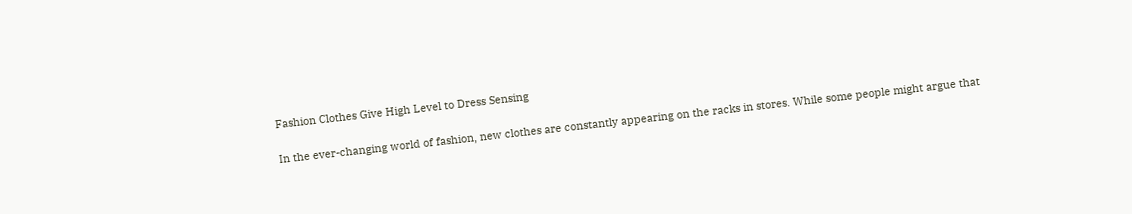Fashion Clothes Give High Level to Dress Sensing

In the ever-changing world of fashion, new clothes are constantly appearing on the racks in stores. While some people might argue that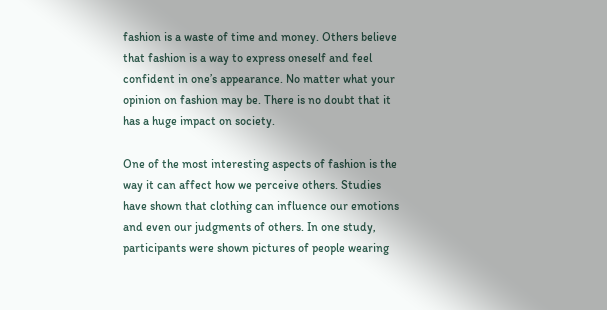fashion is a waste of time and money. Others believe that fashion is a way to express oneself and feel confident in one’s appearance. No matter what your opinion on fashion may be. There is no doubt that it has a huge impact on society.

One of the most interesting aspects of fashion is the way it can affect how we perceive others. Studies have shown that clothing can influence our emotions and even our judgments of others. In one study, participants were shown pictures of people wearing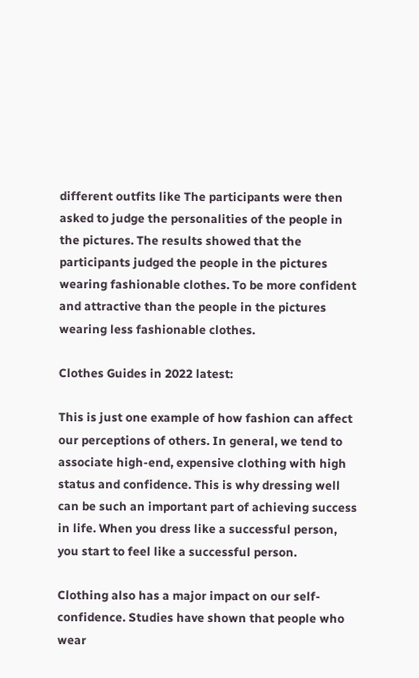different outfits like The participants were then asked to judge the personalities of the people in the pictures. The results showed that the participants judged the people in the pictures wearing fashionable clothes. To be more confident and attractive than the people in the pictures wearing less fashionable clothes.

Clothes Guides in 2022 latest:

This is just one example of how fashion can affect our perceptions of others. In general, we tend to associate high-end, expensive clothing with high status and confidence. This is why dressing well can be such an important part of achieving success in life. When you dress like a successful person, you start to feel like a successful person.

Clothing also has a major impact on our self-confidence. Studies have shown that people who wear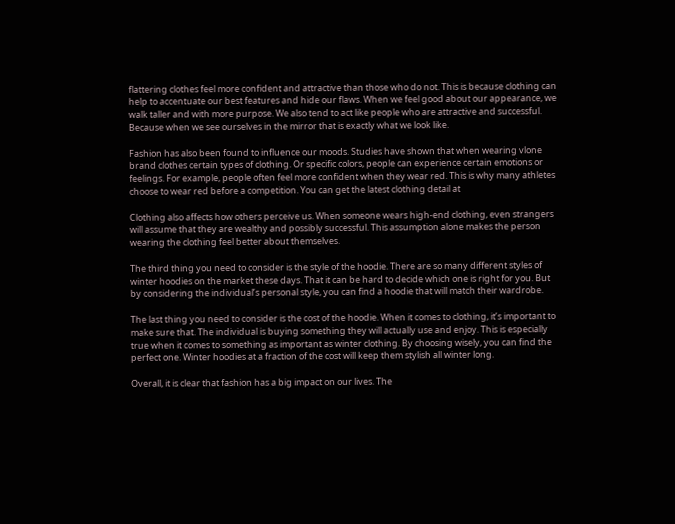flattering clothes feel more confident and attractive than those who do not. This is because clothing can help to accentuate our best features and hide our flaws. When we feel good about our appearance, we walk taller and with more purpose. We also tend to act like people who are attractive and successful. Because when we see ourselves in the mirror that is exactly what we look like.

Fashion has also been found to influence our moods. Studies have shown that when wearing vlone brand clothes certain types of clothing. Or specific colors, people can experience certain emotions or feelings. For example, people often feel more confident when they wear red. This is why many athletes choose to wear red before a competition. You can get the latest clothing detail at

Clothing also affects how others perceive us. When someone wears high-end clothing, even strangers will assume that they are wealthy and possibly successful. This assumption alone makes the person wearing the clothing feel better about themselves.

The third thing you need to consider is the style of the hoodie. There are so many different styles of winter hoodies on the market these days. That it can be hard to decide which one is right for you. But by considering the individual’s personal style, you can find a hoodie that will match their wardrobe.

The last thing you need to consider is the cost of the hoodie. When it comes to clothing, it’s important to make sure that. The individual is buying something they will actually use and enjoy. This is especially true when it comes to something as important as winter clothing. By choosing wisely, you can find the perfect one. Winter hoodies at a fraction of the cost will keep them stylish all winter long.

Overall, it is clear that fashion has a big impact on our lives. The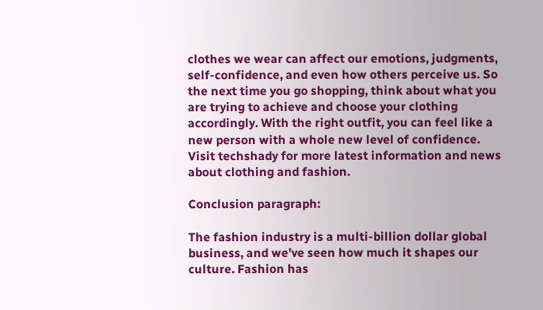clothes we wear can affect our emotions, judgments, self-confidence, and even how others perceive us. So the next time you go shopping, think about what you are trying to achieve and choose your clothing accordingly. With the right outfit, you can feel like a new person with a whole new level of confidence. Visit techshady for more latest information and news about clothing and fashion.

Conclusion paragraph:

The fashion industry is a multi-billion dollar global business, and we’ve seen how much it shapes our culture. Fashion has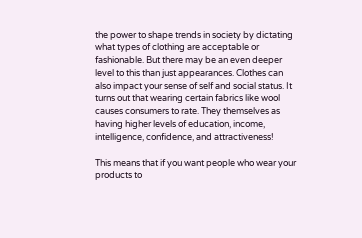the power to shape trends in society by dictating what types of clothing are acceptable or fashionable. But there may be an even deeper level to this than just appearances. Clothes can also impact your sense of self and social status. It turns out that wearing certain fabrics like wool causes consumers to rate. They themselves as having higher levels of education, income, intelligence, confidence, and attractiveness!

This means that if you want people who wear your products to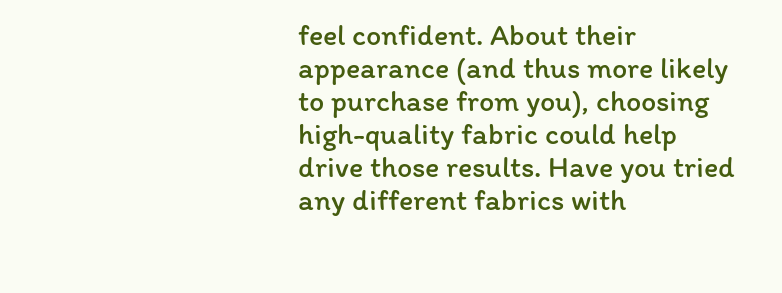feel confident. About their appearance (and thus more likely to purchase from you), choosing high-quality fabric could help drive those results. Have you tried any different fabrics with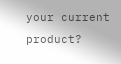your current product?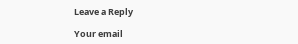Leave a Reply

Your email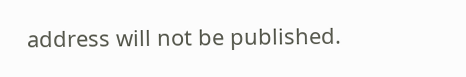address will not be published.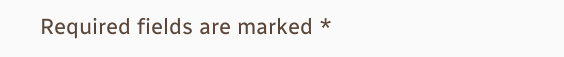Required fields are marked *